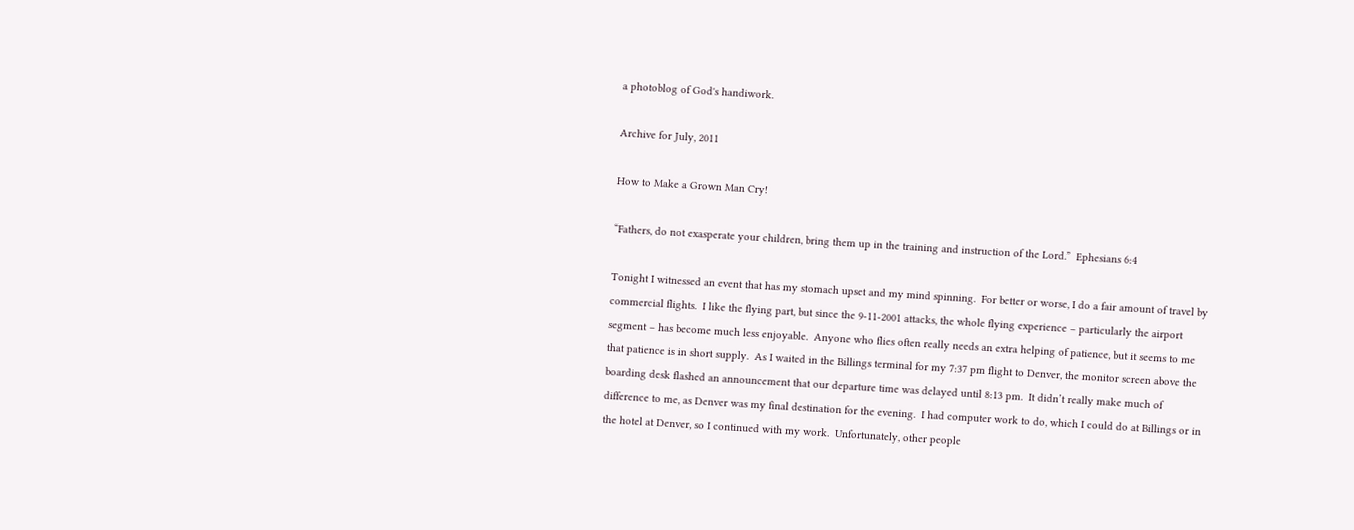a photoblog of God's handiwork.

Archive for July, 2011

How to Make a Grown Man Cry!

“Fathers, do not exasperate your children, bring them up in the training and instruction of the Lord.”  Ephesians 6:4

Tonight I witnessed an event that has my stomach upset and my mind spinning.  For better or worse, I do a fair amount of travel by commercial flights.  I like the flying part, but since the 9-11-2001 attacks, the whole flying experience – particularly the airport segment – has become much less enjoyable.  Anyone who flies often really needs an extra helping of patience, but it seems to me that patience is in short supply.  As I waited in the Billings terminal for my 7:37 pm flight to Denver, the monitor screen above the boarding desk flashed an announcement that our departure time was delayed until 8:13 pm.  It didn’t really make much of difference to me, as Denver was my final destination for the evening.  I had computer work to do, which I could do at Billings or in the hotel at Denver, so I continued with my work.  Unfortunately, other people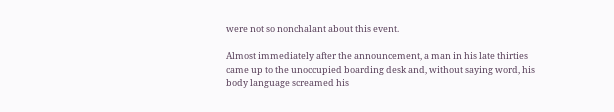were not so nonchalant about this event.

Almost immediately after the announcement, a man in his late thirties came up to the unoccupied boarding desk and, without saying word, his body language screamed his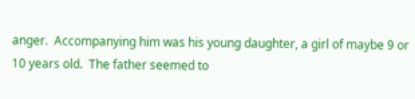anger.  Accompanying him was his young daughter, a girl of maybe 9 or 10 years old.  The father seemed to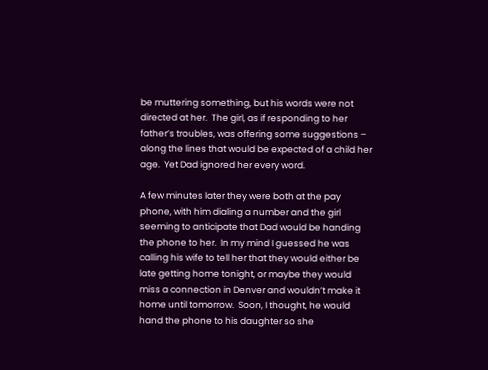be muttering something, but his words were not directed at her.  The girl, as if responding to her father’s troubles, was offering some suggestions – along the lines that would be expected of a child her age.  Yet Dad ignored her every word.

A few minutes later they were both at the pay phone, with him dialing a number and the girl seeming to anticipate that Dad would be handing the phone to her.  In my mind I guessed he was calling his wife to tell her that they would either be late getting home tonight, or maybe they would miss a connection in Denver and wouldn’t make it home until tomorrow.  Soon, I thought, he would hand the phone to his daughter so she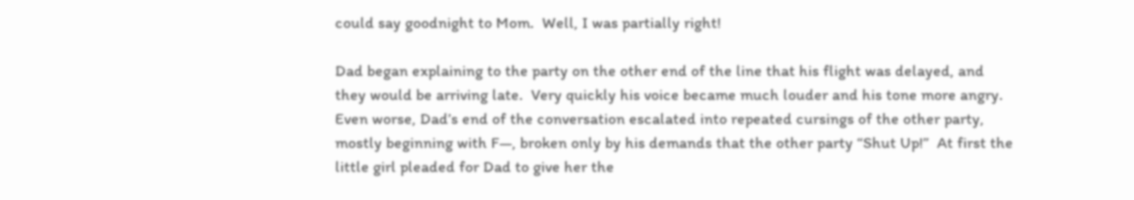could say goodnight to Mom.  Well, I was partially right!

Dad began explaining to the party on the other end of the line that his flight was delayed, and they would be arriving late.  Very quickly his voice became much louder and his tone more angry.  Even worse, Dad’s end of the conversation escalated into repeated cursings of the other party, mostly beginning with F—, broken only by his demands that the other party “Shut Up!”  At first the little girl pleaded for Dad to give her the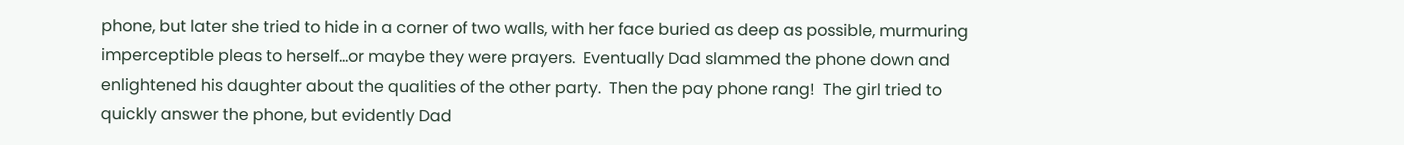phone, but later she tried to hide in a corner of two walls, with her face buried as deep as possible, murmuring imperceptible pleas to herself…or maybe they were prayers.  Eventually Dad slammed the phone down and enlightened his daughter about the qualities of the other party.  Then the pay phone rang!  The girl tried to quickly answer the phone, but evidently Dad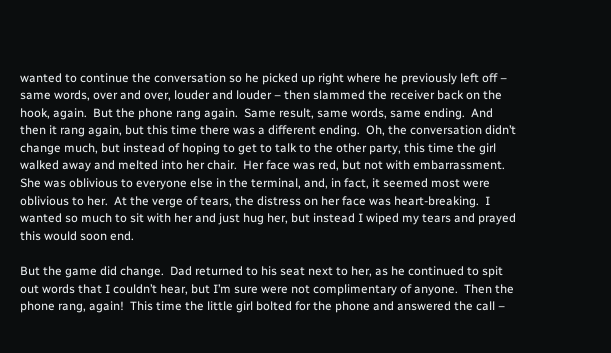wanted to continue the conversation so he picked up right where he previously left off – same words, over and over, louder and louder – then slammed the receiver back on the hook, again.  But the phone rang again.  Same result, same words, same ending.  And then it rang again, but this time there was a different ending.  Oh, the conversation didn’t change much, but instead of hoping to get to talk to the other party, this time the girl walked away and melted into her chair.  Her face was red, but not with embarrassment.  She was oblivious to everyone else in the terminal, and, in fact, it seemed most were oblivious to her.  At the verge of tears, the distress on her face was heart-breaking.  I wanted so much to sit with her and just hug her, but instead I wiped my tears and prayed this would soon end.

But the game did change.  Dad returned to his seat next to her, as he continued to spit out words that I couldn’t hear, but I’m sure were not complimentary of anyone.  Then the phone rang, again!  This time the little girl bolted for the phone and answered the call –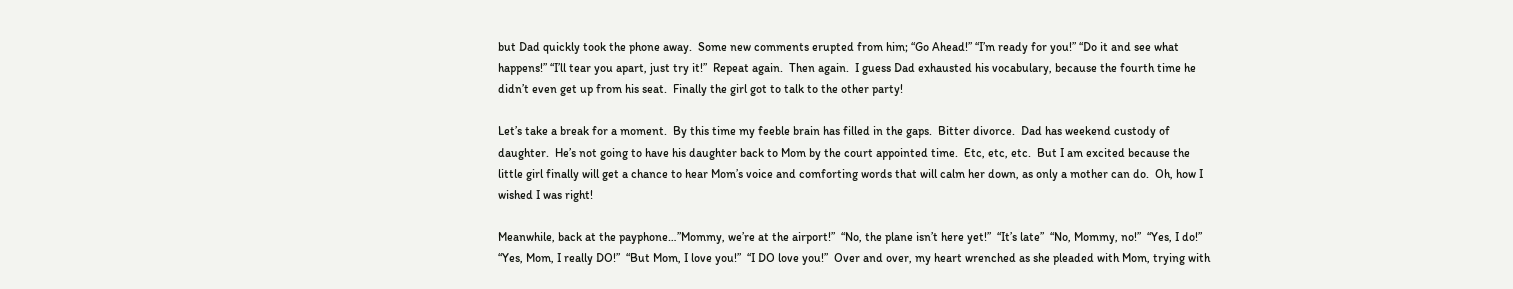but Dad quickly took the phone away.  Some new comments erupted from him; “Go Ahead!” “I’m ready for you!” “Do it and see what happens!” “I’ll tear you apart, just try it!”  Repeat again.  Then again.  I guess Dad exhausted his vocabulary, because the fourth time he didn’t even get up from his seat.  Finally the girl got to talk to the other party!

Let’s take a break for a moment.  By this time my feeble brain has filled in the gaps.  Bitter divorce.  Dad has weekend custody of daughter.  He’s not going to have his daughter back to Mom by the court appointed time.  Etc, etc, etc.  But I am excited because the little girl finally will get a chance to hear Mom’s voice and comforting words that will calm her down, as only a mother can do.  Oh, how I wished I was right!

Meanwhile, back at the payphone…”Mommy, we’re at the airport!”  “No, the plane isn’t here yet!”  “It’s late”  “No, Mommy, no!”  “Yes, I do!”  “Yes, Mom, I really DO!”  “But Mom, I love you!”  “I DO love you!”  Over and over, my heart wrenched as she pleaded with Mom, trying with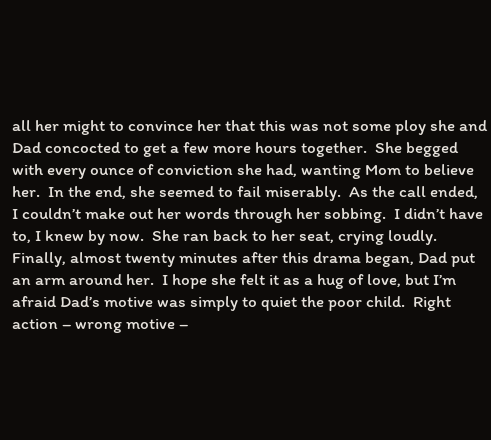all her might to convince her that this was not some ploy she and Dad concocted to get a few more hours together.  She begged with every ounce of conviction she had, wanting Mom to believe her.  In the end, she seemed to fail miserably.  As the call ended, I couldn’t make out her words through her sobbing.  I didn’t have to, I knew by now.  She ran back to her seat, crying loudly.  Finally, almost twenty minutes after this drama began, Dad put an arm around her.  I hope she felt it as a hug of love, but I’m afraid Dad’s motive was simply to quiet the poor child.  Right action – wrong motive –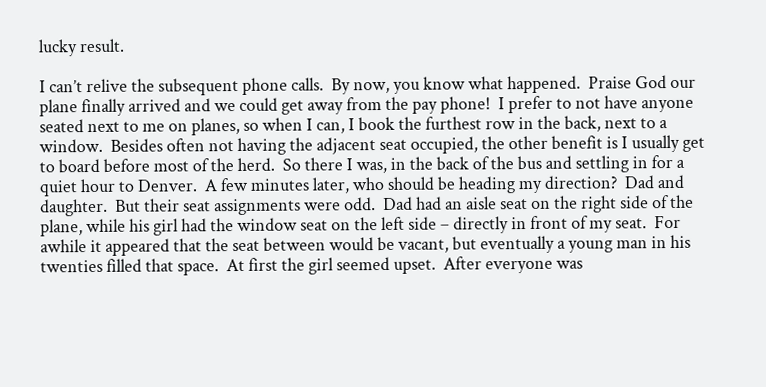lucky result.

I can’t relive the subsequent phone calls.  By now, you know what happened.  Praise God our plane finally arrived and we could get away from the pay phone!  I prefer to not have anyone seated next to me on planes, so when I can, I book the furthest row in the back, next to a window.  Besides often not having the adjacent seat occupied, the other benefit is I usually get to board before most of the herd.  So there I was, in the back of the bus and settling in for a quiet hour to Denver.  A few minutes later, who should be heading my direction?  Dad and daughter.  But their seat assignments were odd.  Dad had an aisle seat on the right side of the plane, while his girl had the window seat on the left side – directly in front of my seat.  For awhile it appeared that the seat between would be vacant, but eventually a young man in his twenties filled that space.  At first the girl seemed upset.  After everyone was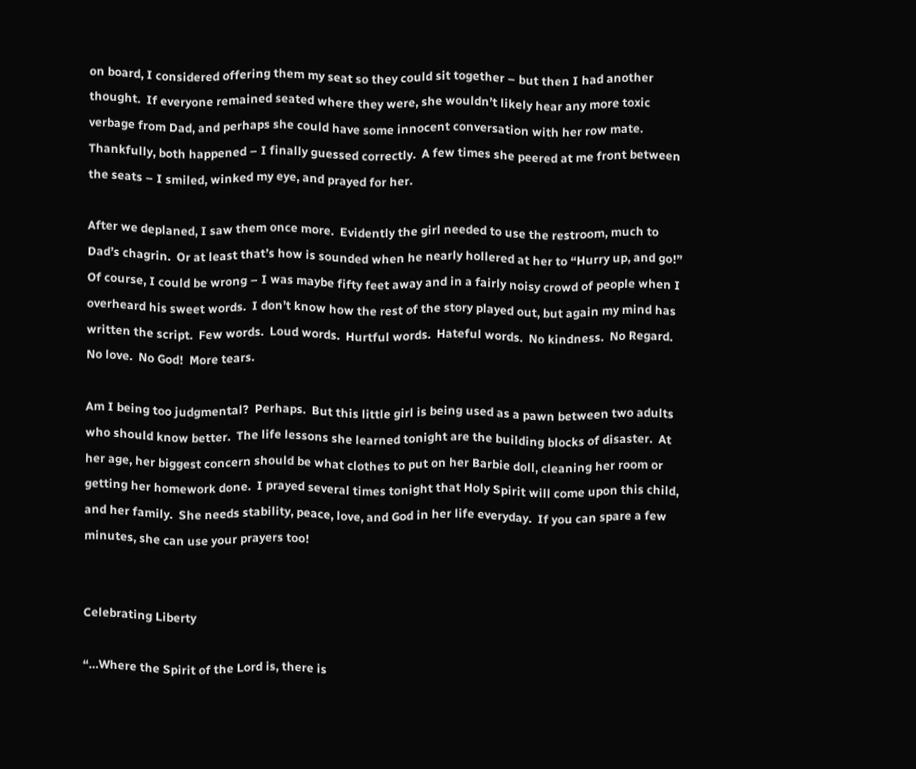on board, I considered offering them my seat so they could sit together – but then I had another thought.  If everyone remained seated where they were, she wouldn’t likely hear any more toxic verbage from Dad, and perhaps she could have some innocent conversation with her row mate.  Thankfully, both happened – I finally guessed correctly.  A few times she peered at me front between the seats – I smiled, winked my eye, and prayed for her.

After we deplaned, I saw them once more.  Evidently the girl needed to use the restroom, much to Dad’s chagrin.  Or at least that’s how is sounded when he nearly hollered at her to “Hurry up, and go!”  Of course, I could be wrong – I was maybe fifty feet away and in a fairly noisy crowd of people when I overheard his sweet words.  I don’t know how the rest of the story played out, but again my mind has written the script.  Few words.  Loud words.  Hurtful words.  Hateful words.  No kindness.  No Regard.  No love.  No God!  More tears.

Am I being too judgmental?  Perhaps.  But this little girl is being used as a pawn between two adults who should know better.  The life lessons she learned tonight are the building blocks of disaster.  At her age, her biggest concern should be what clothes to put on her Barbie doll, cleaning her room or getting her homework done.  I prayed several times tonight that Holy Spirit will come upon this child, and her family.  She needs stability, peace, love, and God in her life everyday.  If you can spare a few minutes, she can use your prayers too!


Celebrating Liberty

“…Where the Spirit of the Lord is, there is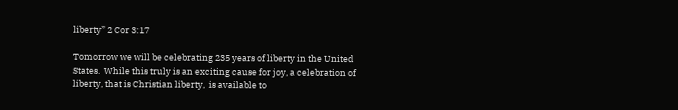liberty” 2 Cor 3:17

Tomorrow we will be celebrating 235 years of liberty in the United States.  While this truly is an exciting cause for joy, a celebration of liberty, that is Christian liberty,  is available to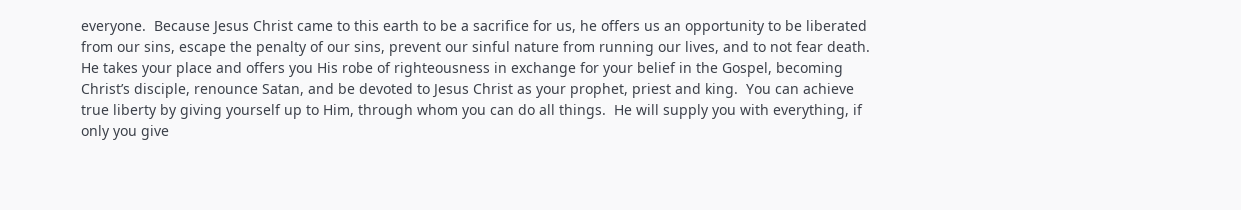everyone.  Because Jesus Christ came to this earth to be a sacrifice for us, he offers us an opportunity to be liberated from our sins, escape the penalty of our sins, prevent our sinful nature from running our lives, and to not fear death.  He takes your place and offers you His robe of righteousness in exchange for your belief in the Gospel, becoming Christ’s disciple, renounce Satan, and be devoted to Jesus Christ as your prophet, priest and king.  You can achieve true liberty by giving yourself up to Him, through whom you can do all things.  He will supply you with everything, if only you give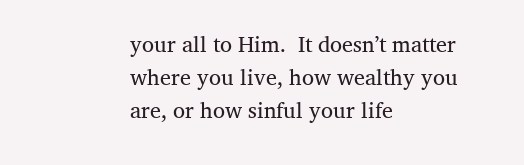your all to Him.  It doesn’t matter where you live, how wealthy you are, or how sinful your life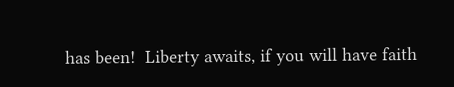has been!  Liberty awaits, if you will have faith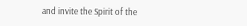and invite the Spirit of the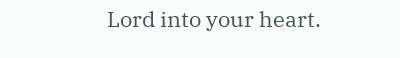Lord into your heart.